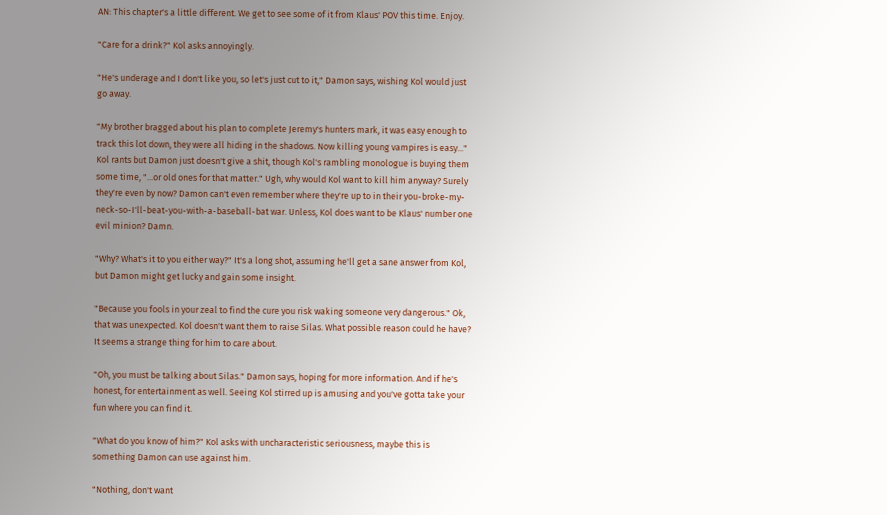AN: This chapter's a little different. We get to see some of it from Klaus' POV this time. Enjoy.

"Care for a drink?" Kol asks annoyingly.

"He's underage and I don't like you, so let's just cut to it," Damon says, wishing Kol would just go away.

"My brother bragged about his plan to complete Jeremy's hunters mark, it was easy enough to track this lot down, they were all hiding in the shadows. Now killing young vampires is easy..." Kol rants but Damon just doesn't give a shit, though Kol's rambling monologue is buying them some time, "...or old ones for that matter." Ugh, why would Kol want to kill him anyway? Surely they're even by now? Damon can't even remember where they're up to in their you-broke-my-neck-so-I'll-beat-you-with-a-baseball-bat war. Unless, Kol does want to be Klaus' number one evil minion? Damn.

"Why? What's it to you either way?" It's a long shot, assuming he'll get a sane answer from Kol, but Damon might get lucky and gain some insight.

"Because you fools in your zeal to find the cure you risk waking someone very dangerous." Ok, that was unexpected. Kol doesn't want them to raise Silas. What possible reason could he have? It seems a strange thing for him to care about.

"Oh, you must be talking about Silas." Damon says, hoping for more information. And if he's honest, for entertainment as well. Seeing Kol stirred up is amusing and you've gotta take your fun where you can find it.

"What do you know of him?" Kol asks with uncharacteristic seriousness, maybe this is something Damon can use against him.

"Nothing, don't want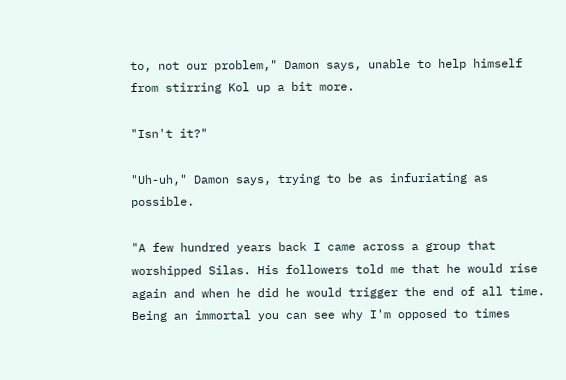to, not our problem," Damon says, unable to help himself from stirring Kol up a bit more.

"Isn't it?"

"Uh-uh," Damon says, trying to be as infuriating as possible.

"A few hundred years back I came across a group that worshipped Silas. His followers told me that he would rise again and when he did he would trigger the end of all time. Being an immortal you can see why I'm opposed to times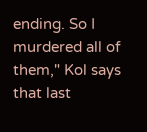ending. So I murdered all of them," Kol says that last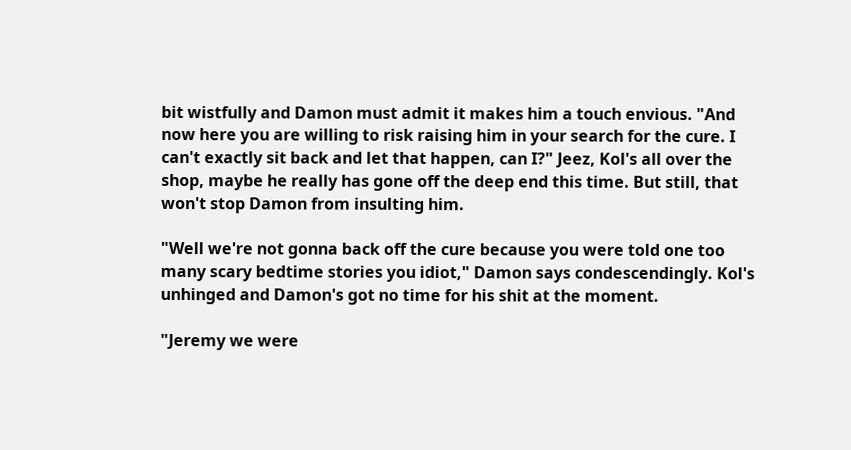bit wistfully and Damon must admit it makes him a touch envious. "And now here you are willing to risk raising him in your search for the cure. I can't exactly sit back and let that happen, can I?" Jeez, Kol's all over the shop, maybe he really has gone off the deep end this time. But still, that won't stop Damon from insulting him.

"Well we're not gonna back off the cure because you were told one too many scary bedtime stories you idiot," Damon says condescendingly. Kol's unhinged and Damon's got no time for his shit at the moment.

"Jeremy we were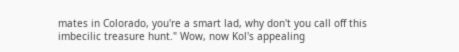mates in Colorado, you're a smart lad, why don't you call off this imbecilic treasure hunt." Wow, now Kol's appealing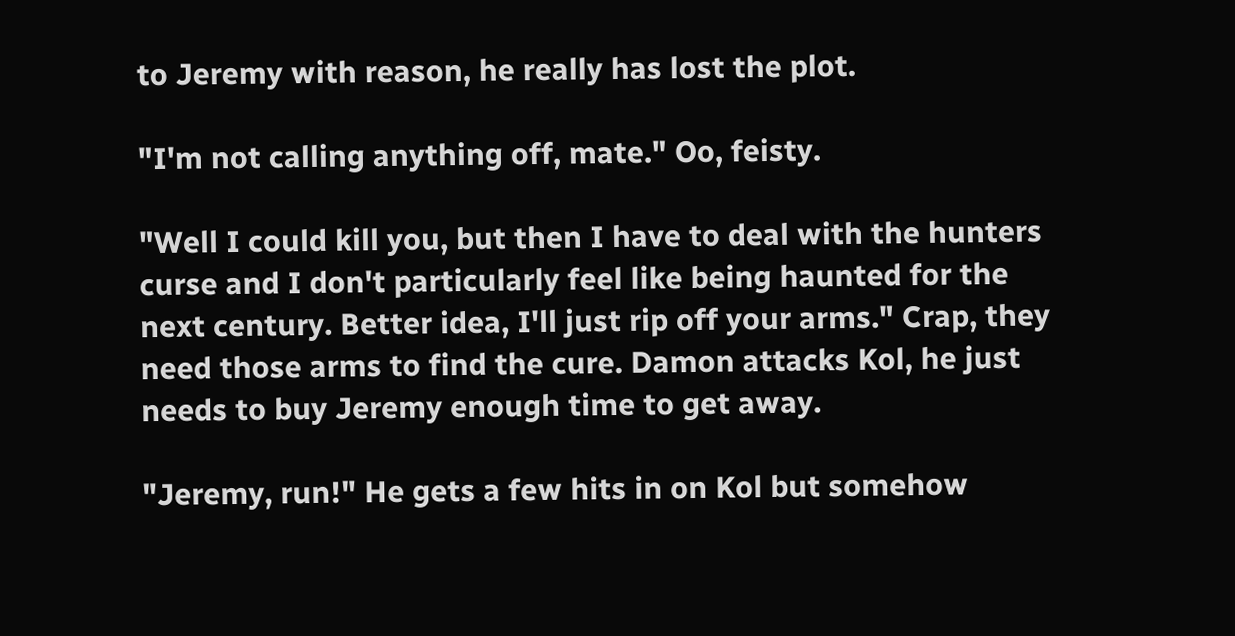to Jeremy with reason, he really has lost the plot.

"I'm not calling anything off, mate." Oo, feisty.

"Well I could kill you, but then I have to deal with the hunters curse and I don't particularly feel like being haunted for the next century. Better idea, I'll just rip off your arms." Crap, they need those arms to find the cure. Damon attacks Kol, he just needs to buy Jeremy enough time to get away.

"Jeremy, run!" He gets a few hits in on Kol but somehow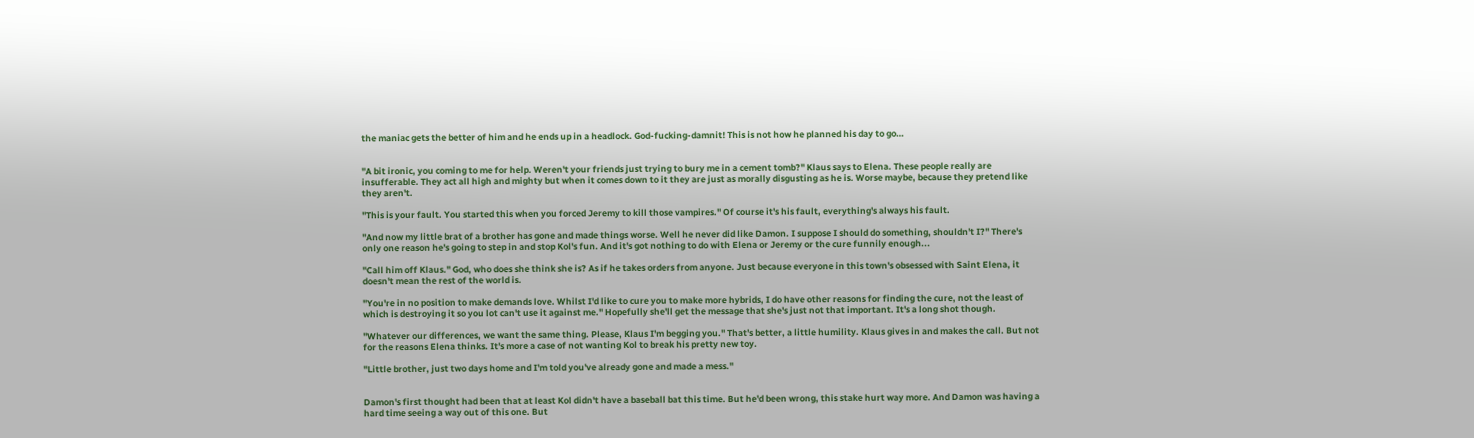the maniac gets the better of him and he ends up in a headlock. God-fucking-damnit! This is not how he planned his day to go…


"A bit ironic, you coming to me for help. Weren't your friends just trying to bury me in a cement tomb?" Klaus says to Elena. These people really are insufferable. They act all high and mighty but when it comes down to it they are just as morally disgusting as he is. Worse maybe, because they pretend like they aren't.

"This is your fault. You started this when you forced Jeremy to kill those vampires." Of course it's his fault, everything's always his fault.

"And now my little brat of a brother has gone and made things worse. Well he never did like Damon. I suppose I should do something, shouldn't I?" There's only one reason he's going to step in and stop Kol's fun. And it's got nothing to do with Elena or Jeremy or the cure funnily enough...

"Call him off Klaus." God, who does she think she is? As if he takes orders from anyone. Just because everyone in this town's obsessed with Saint Elena, it doesn't mean the rest of the world is.

"You're in no position to make demands love. Whilst I'd like to cure you to make more hybrids, I do have other reasons for finding the cure, not the least of which is destroying it so you lot can't use it against me." Hopefully she'll get the message that she's just not that important. It's a long shot though.

"Whatever our differences, we want the same thing. Please, Klaus I'm begging you." That's better, a little humility. Klaus gives in and makes the call. But not for the reasons Elena thinks. It's more a case of not wanting Kol to break his pretty new toy.

"Little brother, just two days home and I'm told you've already gone and made a mess."


Damon's first thought had been that at least Kol didn't have a baseball bat this time. But he'd been wrong, this stake hurt way more. And Damon was having a hard time seeing a way out of this one. But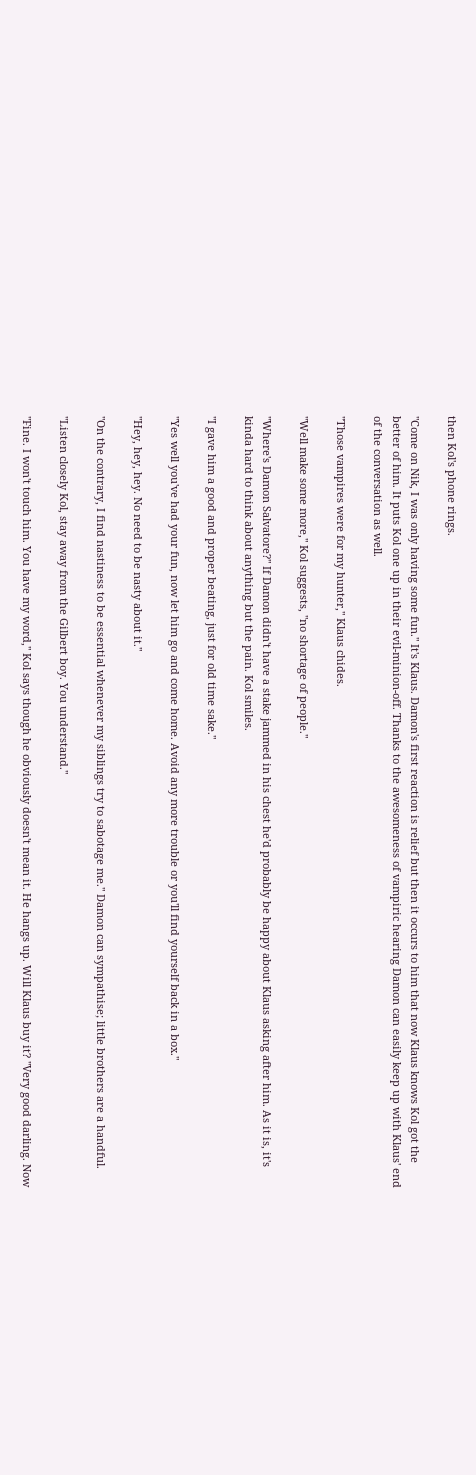then Kol's phone rings.

"Come on Nik, I was only having some fun." It's Klaus. Damon's first reaction is relief but then it occurs to him that now Klaus knows Kol got the better of him. It puts Kol one up in their evil-minion-off. Thanks to the awesomeness of vampiric hearing Damon can easily keep up with Klaus' end of the conversation as well.

"Those vampires were for my hunter," Klaus chides.

"Well make some more," Kol suggests, "no shortage of people."

"Where's Damon Salvatore?" If Damon didn't have a stake jammed in his chest he'd probably be happy about Klaus asking after him. As it is, it's kinda hard to think about anything but the pain. Kol smiles.

"I gave him a good and proper beating, just for old time sake."

"Yes well you've had your fun, now let him go and come home. Avoid any more trouble or you'll find yourself back in a box."

"Hey, hey, hey. No need to be nasty about it."

"On the contrary, I find nastiness to be essential whenever my siblings try to sabotage me." Damon can sympathise; little brothers are a handful.

"Listen closely Kol, stay away from the Gilbert boy. You understand."

"Fine. I won't touch him. You have my word," Kol says though he obviously doesn't mean it. He hangs up. Will Klaus buy it? "Very good darling. Now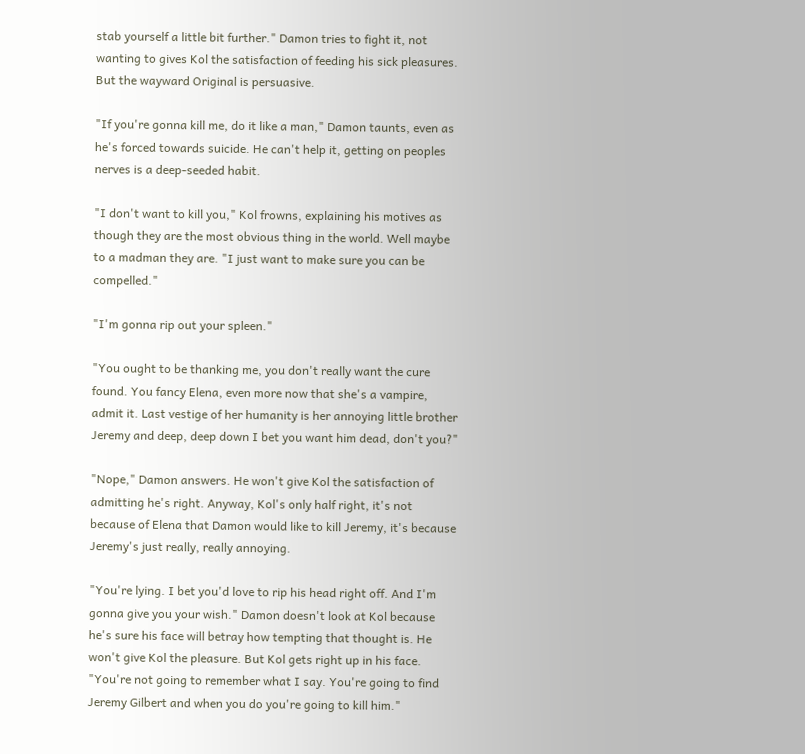stab yourself a little bit further." Damon tries to fight it, not wanting to gives Kol the satisfaction of feeding his sick pleasures. But the wayward Original is persuasive.

"If you're gonna kill me, do it like a man," Damon taunts, even as he's forced towards suicide. He can't help it, getting on peoples nerves is a deep-seeded habit.

"I don't want to kill you," Kol frowns, explaining his motives as though they are the most obvious thing in the world. Well maybe to a madman they are. "I just want to make sure you can be compelled."

"I'm gonna rip out your spleen."

"You ought to be thanking me, you don't really want the cure found. You fancy Elena, even more now that she's a vampire, admit it. Last vestige of her humanity is her annoying little brother Jeremy and deep, deep down I bet you want him dead, don't you?"

"Nope," Damon answers. He won't give Kol the satisfaction of admitting he's right. Anyway, Kol's only half right, it's not because of Elena that Damon would like to kill Jeremy, it's because Jeremy's just really, really annoying.

"You're lying. I bet you'd love to rip his head right off. And I'm gonna give you your wish." Damon doesn't look at Kol because he's sure his face will betray how tempting that thought is. He won't give Kol the pleasure. But Kol gets right up in his face. "You're not going to remember what I say. You're going to find Jeremy Gilbert and when you do you're going to kill him."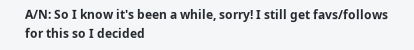A/N: So I know it's been a while, sorry! I still get favs/follows for this so I decided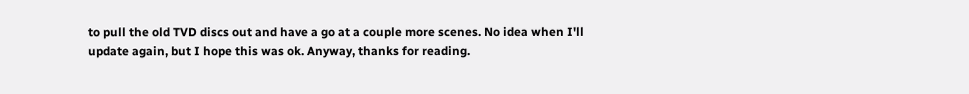to pull the old TVD discs out and have a go at a couple more scenes. No idea when I'll update again, but I hope this was ok. Anyway, thanks for reading.